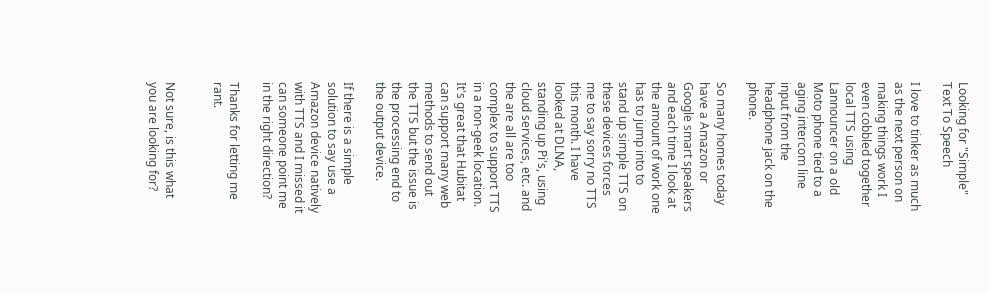Looking for "Simple" Text To Speech

I love to tinker as much as the next person on making things work I even cobbled together local TTS using Lannouncer on a old Moto phone tied to a aging intercom line input from the headphone jack on the phone.

So many homes today have a Amazon or Google smart speakers and each time I look at the amount of work one has to jump into to stand up simple TTS on these devices forces me to say sorry no TTS this month. I have looked at DLNA, standing up Pi's, using cloud services, etc. and the are all are too complex to support TTS in a non-geek location. It's great that Hubitat can support many web methods to send out the TTS but the issue is the processing end to the output device.

If there is a simple solution to say use a Amazon device natively with TTS and I missed it can someone point me in the right direction?

Thanks for letting me rant.


Not sure, is this what you are looking for?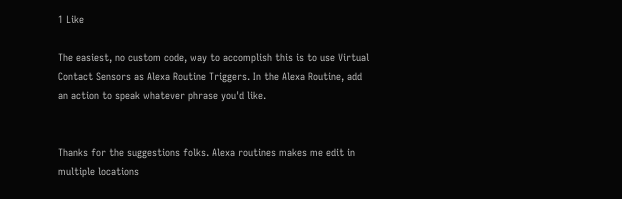1 Like

The easiest, no custom code, way to accomplish this is to use Virtual Contact Sensors as Alexa Routine Triggers. In the Alexa Routine, add an action to speak whatever phrase you'd like.


Thanks for the suggestions folks. Alexa routines makes me edit in multiple locations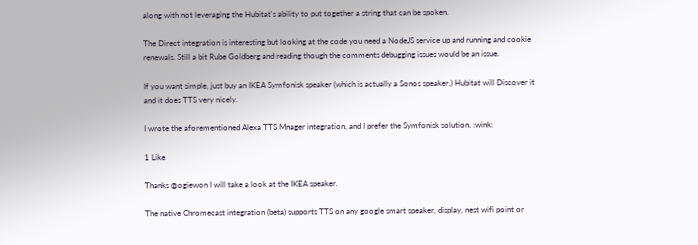along with not leveraging the Hubitat's ability to put together a string that can be spoken.

The Direct integration is interesting but looking at the code you need a NodeJS service up and running and cookie renewals. Still a bit Rube Goldberg and reading though the comments debugging issues would be an issue.

If you want simple, just buy an IKEA Symfonisk speaker (which is actually a Sonos speaker.) Hubitat will Discover it and it does TTS very nicely.

I wrote the aforementioned Alexa TTS Mnager integration, and I prefer the Symfonisk solution. :wink:

1 Like

Thanks @ogiewon I will take a look at the IKEA speaker.

The native Chromecast integration (beta) supports TTS on any google smart speaker, display, nest wifi point or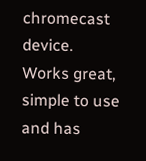chromecast device.
Works great, simple to use and has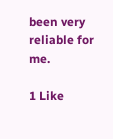been very reliable for me.

1 Like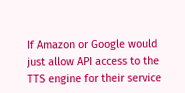If Amazon or Google would just allow API access to the TTS engine for their service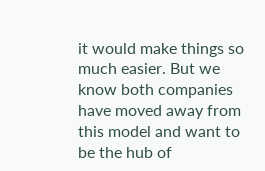it would make things so much easier. But we know both companies have moved away from this model and want to be the hub of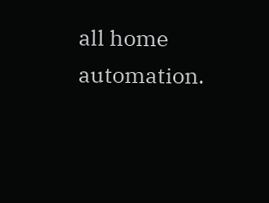all home automation.